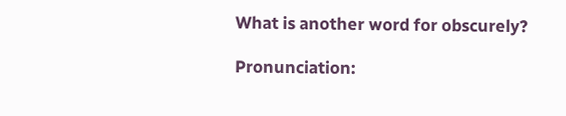What is another word for obscurely?

Pronunciation: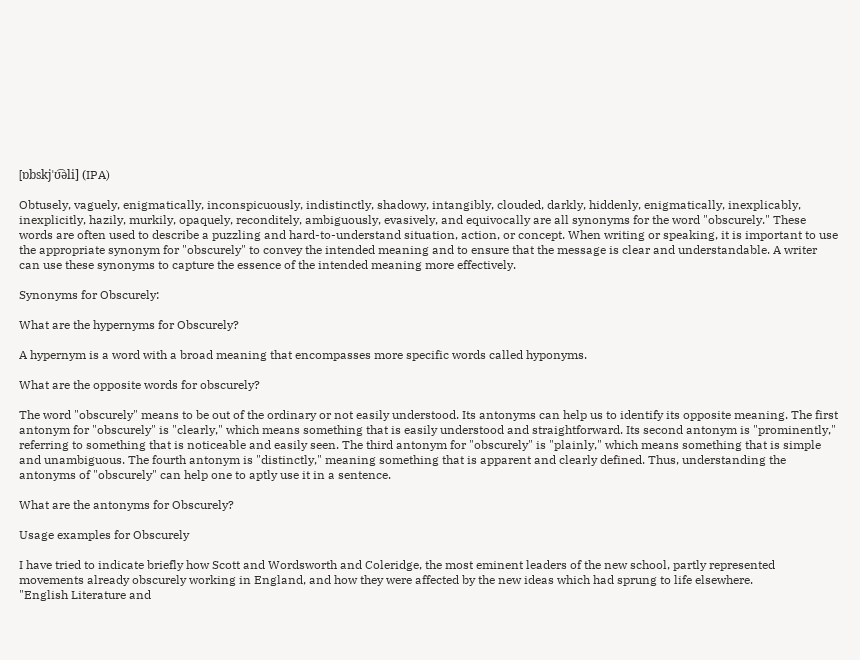[ɒbskjˈʊ͡əli] (IPA)

Obtusely, vaguely, enigmatically, inconspicuously, indistinctly, shadowy, intangibly, clouded, darkly, hiddenly, enigmatically, inexplicably, inexplicitly, hazily, murkily, opaquely, reconditely, ambiguously, evasively, and equivocally are all synonyms for the word "obscurely." These words are often used to describe a puzzling and hard-to-understand situation, action, or concept. When writing or speaking, it is important to use the appropriate synonym for "obscurely" to convey the intended meaning and to ensure that the message is clear and understandable. A writer can use these synonyms to capture the essence of the intended meaning more effectively.

Synonyms for Obscurely:

What are the hypernyms for Obscurely?

A hypernym is a word with a broad meaning that encompasses more specific words called hyponyms.

What are the opposite words for obscurely?

The word "obscurely" means to be out of the ordinary or not easily understood. Its antonyms can help us to identify its opposite meaning. The first antonym for "obscurely" is "clearly," which means something that is easily understood and straightforward. Its second antonym is "prominently," referring to something that is noticeable and easily seen. The third antonym for "obscurely" is "plainly," which means something that is simple and unambiguous. The fourth antonym is "distinctly," meaning something that is apparent and clearly defined. Thus, understanding the antonyms of "obscurely" can help one to aptly use it in a sentence.

What are the antonyms for Obscurely?

Usage examples for Obscurely

I have tried to indicate briefly how Scott and Wordsworth and Coleridge, the most eminent leaders of the new school, partly represented movements already obscurely working in England, and how they were affected by the new ideas which had sprung to life elsewhere.
"English Literature and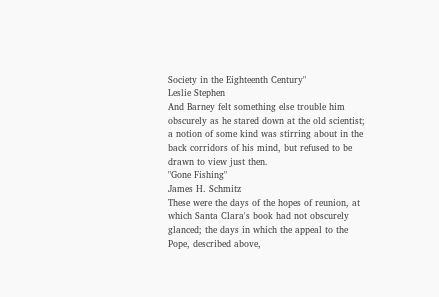Society in the Eighteenth Century"
Leslie Stephen
And Barney felt something else trouble him obscurely as he stared down at the old scientist; a notion of some kind was stirring about in the back corridors of his mind, but refused to be drawn to view just then.
"Gone Fishing"
James H. Schmitz
These were the days of the hopes of reunion, at which Santa Clara's book had not obscurely glanced; the days in which the appeal to the Pope, described above,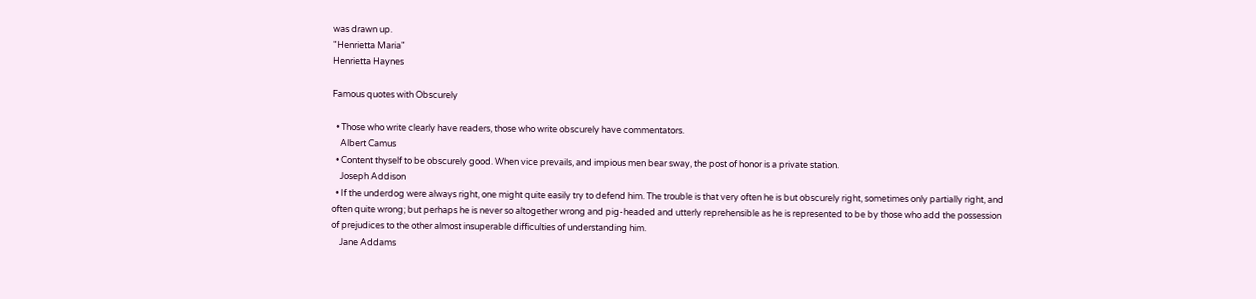was drawn up.
"Henrietta Maria"
Henrietta Haynes

Famous quotes with Obscurely

  • Those who write clearly have readers, those who write obscurely have commentators.
    Albert Camus
  • Content thyself to be obscurely good. When vice prevails, and impious men bear sway, the post of honor is a private station.
    Joseph Addison
  • If the underdog were always right, one might quite easily try to defend him. The trouble is that very often he is but obscurely right, sometimes only partially right, and often quite wrong; but perhaps he is never so altogether wrong and pig-headed and utterly reprehensible as he is represented to be by those who add the possession of prejudices to the other almost insuperable difficulties of understanding him.
    Jane Addams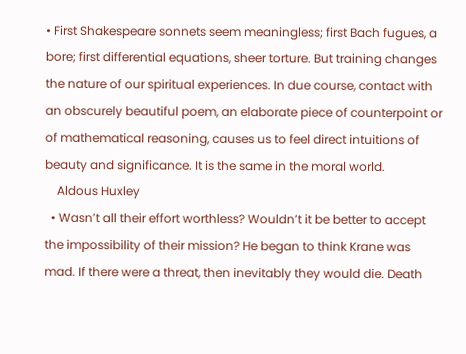• First Shakespeare sonnets seem meaningless; first Bach fugues, a bore; first differential equations, sheer torture. But training changes the nature of our spiritual experiences. In due course, contact with an obscurely beautiful poem, an elaborate piece of counterpoint or of mathematical reasoning, causes us to feel direct intuitions of beauty and significance. It is the same in the moral world.
    Aldous Huxley
  • Wasn’t all their effort worthless? Wouldn’t it be better to accept the impossibility of their mission? He began to think Krane was mad. If there were a threat, then inevitably they would die. Death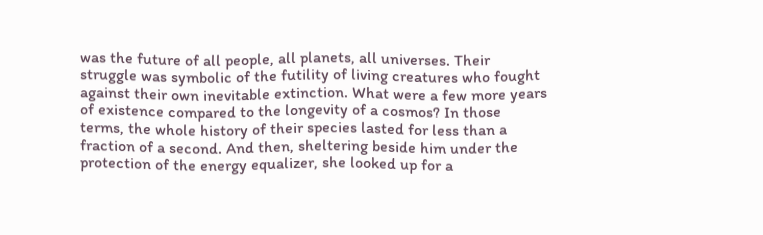was the future of all people, all planets, all universes. Their struggle was symbolic of the futility of living creatures who fought against their own inevitable extinction. What were a few more years of existence compared to the longevity of a cosmos? In those terms, the whole history of their species lasted for less than a fraction of a second. And then, sheltering beside him under the protection of the energy equalizer, she looked up for a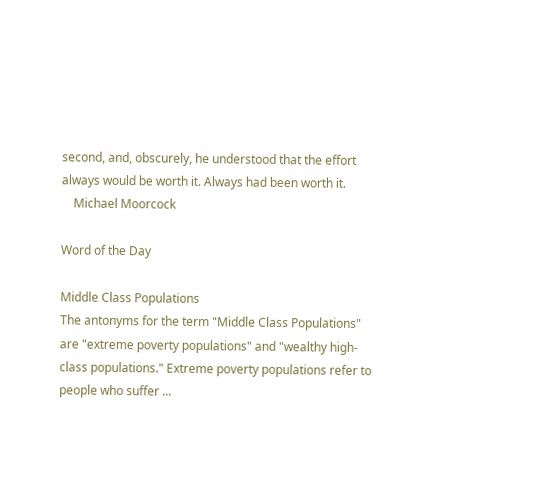second, and, obscurely, he understood that the effort always would be worth it. Always had been worth it.
    Michael Moorcock

Word of the Day

Middle Class Populations
The antonyms for the term "Middle Class Populations" are "extreme poverty populations" and "wealthy high-class populations." Extreme poverty populations refer to people who suffer ...